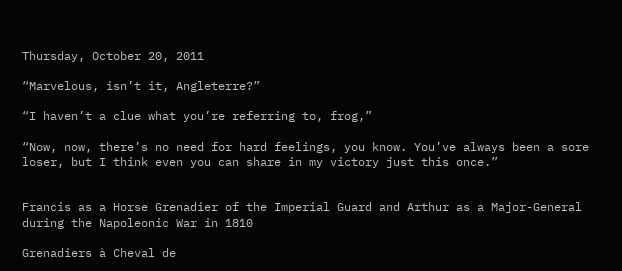Thursday, October 20, 2011

“Marvelous, isn’t it, Angleterre?”

“I haven’t a clue what you’re referring to, frog,”

“Now, now, there’s no need for hard feelings, you know. You’ve always been a sore loser, but I think even you can share in my victory just this once.”


Francis as a Horse Grenadier of the Imperial Guard and Arthur as a Major-General during the Napoleonic War in 1810

Grenadiers à Cheval de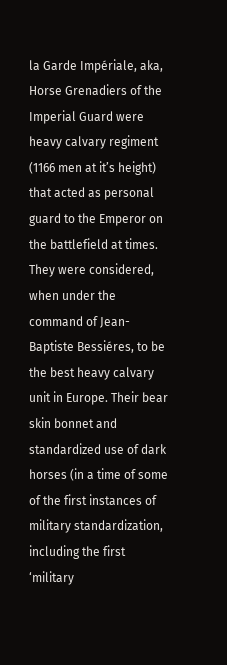la Garde Impériale, aka, Horse Grenadiers of the Imperial Guard were heavy calvary regiment (1166 men at it’s height) that acted as personal guard to the Emperor on the battlefield at times. They were considered, when under the command of Jean-Baptiste Bessiéres, to be the best heavy calvary unit in Europe. Their bear skin bonnet and standardized use of dark horses (in a time of some of the first instances of military standardization, including the first ‘military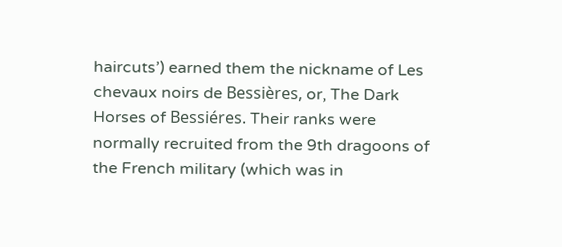haircuts’) earned them the nickname of Les chevaux noirs de Bessières, or, The Dark Horses of Bessiéres. Their ranks were normally recruited from the 9th dragoons of the French military (which was in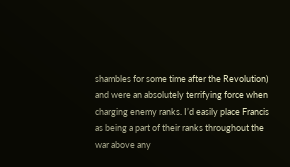shambles for some time after the Revolution) and were an absolutely terrifying force when charging enemy ranks. I’d easily place Francis as being a part of their ranks throughout the war above any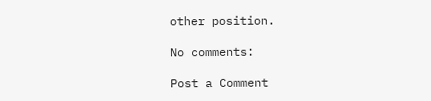other position.

No comments:

Post a Comment